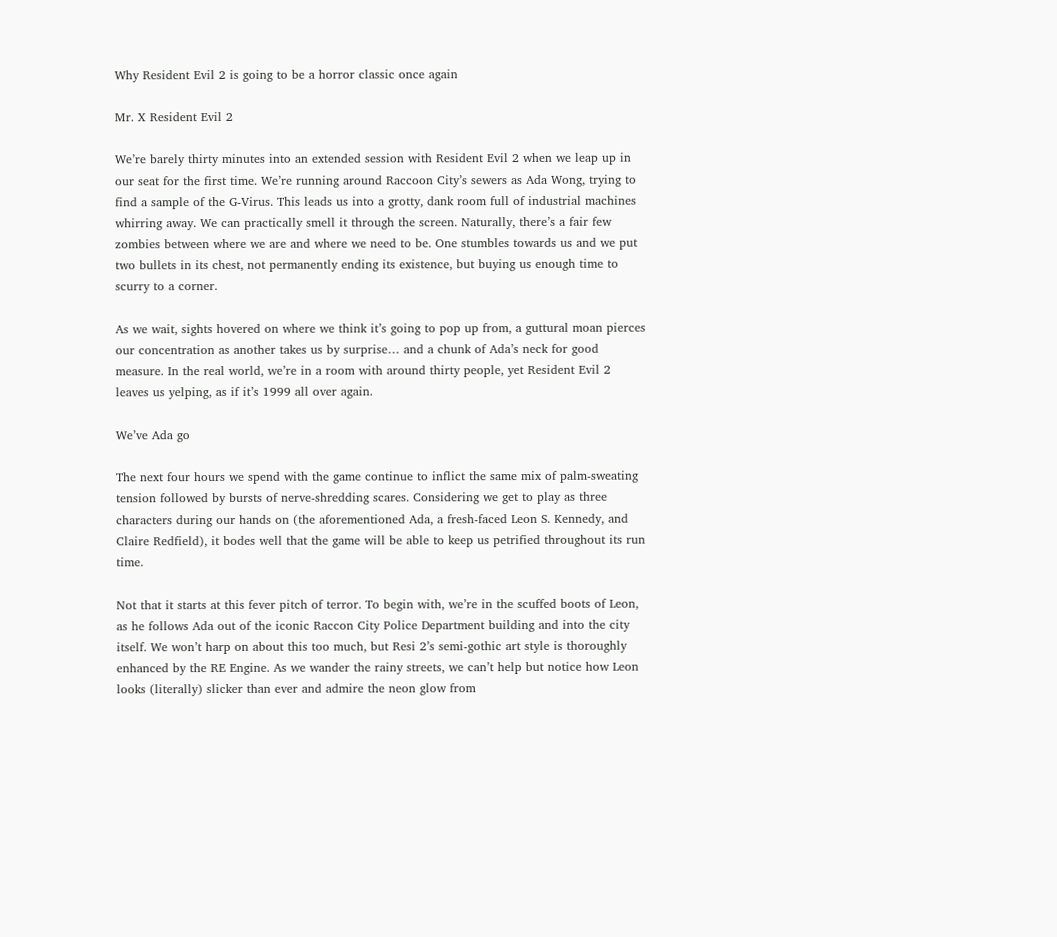Why Resident Evil 2 is going to be a horror classic once again

Mr. X Resident Evil 2

We’re barely thirty minutes into an extended session with Resident Evil 2 when we leap up in our seat for the first time. We’re running around Raccoon City’s sewers as Ada Wong, trying to find a sample of the G-Virus. This leads us into a grotty, dank room full of industrial machines whirring away. We can practically smell it through the screen. Naturally, there’s a fair few zombies between where we are and where we need to be. One stumbles towards us and we put two bullets in its chest, not permanently ending its existence, but buying us enough time to scurry to a corner.

As we wait, sights hovered on where we think it’s going to pop up from, a guttural moan pierces our concentration as another takes us by surprise… and a chunk of Ada’s neck for good measure. In the real world, we’re in a room with around thirty people, yet Resident Evil 2 leaves us yelping, as if it’s 1999 all over again.

We’ve Ada go

The next four hours we spend with the game continue to inflict the same mix of palm-sweating tension followed by bursts of nerve-shredding scares. Considering we get to play as three characters during our hands on (the aforementioned Ada, a fresh-faced Leon S. Kennedy, and Claire Redfield), it bodes well that the game will be able to keep us petrified throughout its run time.

Not that it starts at this fever pitch of terror. To begin with, we’re in the scuffed boots of Leon, as he follows Ada out of the iconic Raccon City Police Department building and into the city itself. We won’t harp on about this too much, but Resi 2’s semi-gothic art style is thoroughly enhanced by the RE Engine. As we wander the rainy streets, we can’t help but notice how Leon looks (literally) slicker than ever and admire the neon glow from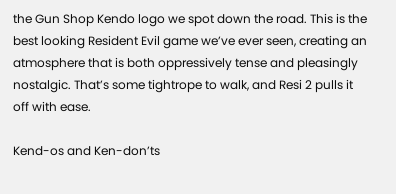the Gun Shop Kendo logo we spot down the road. This is the best looking Resident Evil game we’ve ever seen, creating an atmosphere that is both oppressively tense and pleasingly nostalgic. That’s some tightrope to walk, and Resi 2 pulls it off with ease.

Kend-os and Ken-don’ts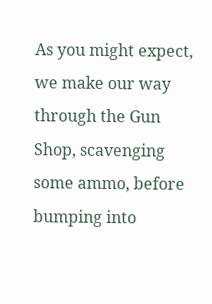As you might expect, we make our way through the Gun Shop, scavenging some ammo, before bumping into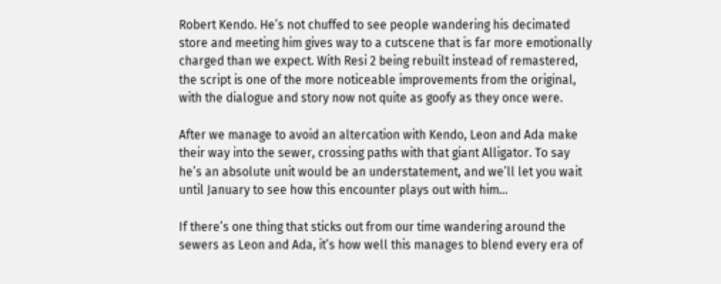Robert Kendo. He’s not chuffed to see people wandering his decimated store and meeting him gives way to a cutscene that is far more emotionally charged than we expect. With Resi 2 being rebuilt instead of remastered, the script is one of the more noticeable improvements from the original, with the dialogue and story now not quite as goofy as they once were.

After we manage to avoid an altercation with Kendo, Leon and Ada make their way into the sewer, crossing paths with that giant Alligator. To say he’s an absolute unit would be an understatement, and we’ll let you wait until January to see how this encounter plays out with him…

If there’s one thing that sticks out from our time wandering around the sewers as Leon and Ada, it’s how well this manages to blend every era of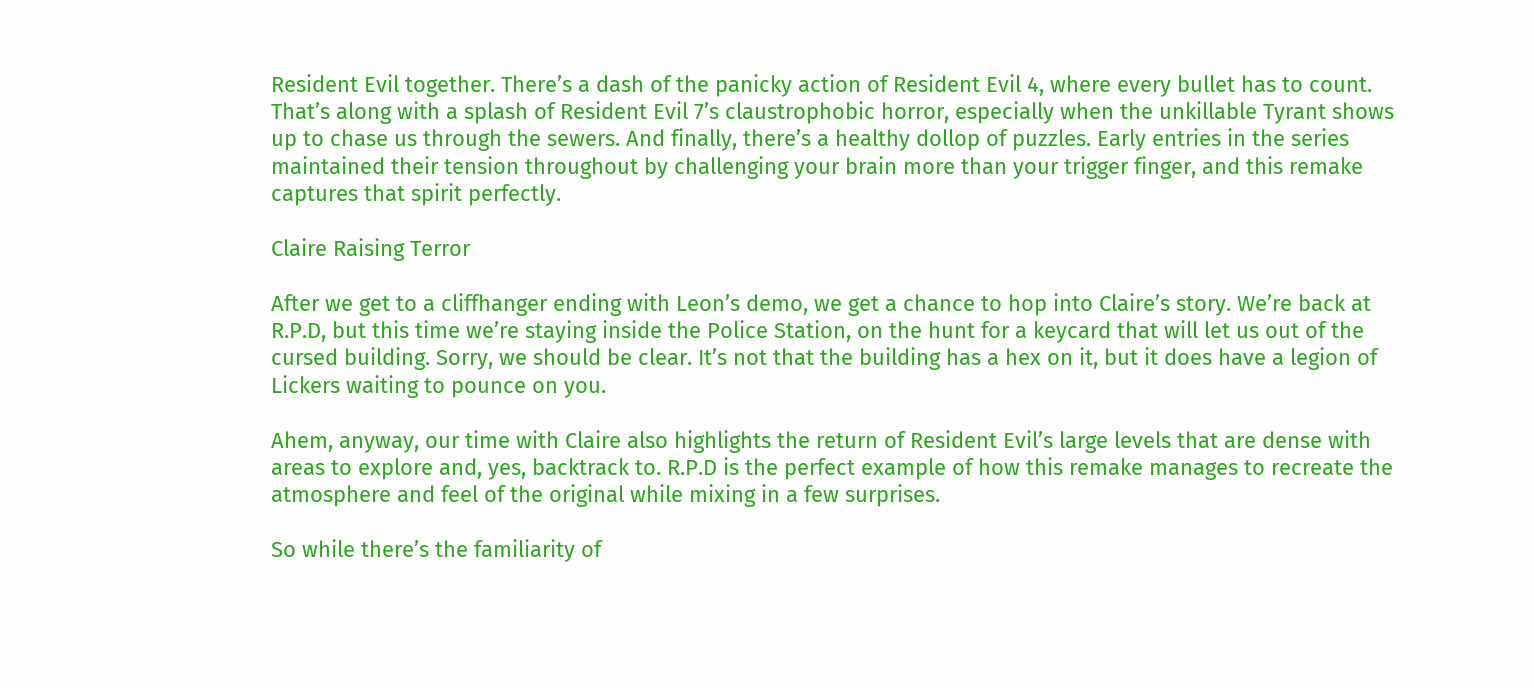Resident Evil together. There’s a dash of the panicky action of Resident Evil 4, where every bullet has to count. That’s along with a splash of Resident Evil 7’s claustrophobic horror, especially when the unkillable Tyrant shows up to chase us through the sewers. And finally, there’s a healthy dollop of puzzles. Early entries in the series maintained their tension throughout by challenging your brain more than your trigger finger, and this remake captures that spirit perfectly.

Claire Raising Terror

After we get to a cliffhanger ending with Leon’s demo, we get a chance to hop into Claire’s story. We’re back at R.P.D, but this time we’re staying inside the Police Station, on the hunt for a keycard that will let us out of the cursed building. Sorry, we should be clear. It’s not that the building has a hex on it, but it does have a legion of Lickers waiting to pounce on you.

Ahem, anyway, our time with Claire also highlights the return of Resident Evil’s large levels that are dense with areas to explore and, yes, backtrack to. R.P.D is the perfect example of how this remake manages to recreate the atmosphere and feel of the original while mixing in a few surprises.

So while there’s the familiarity of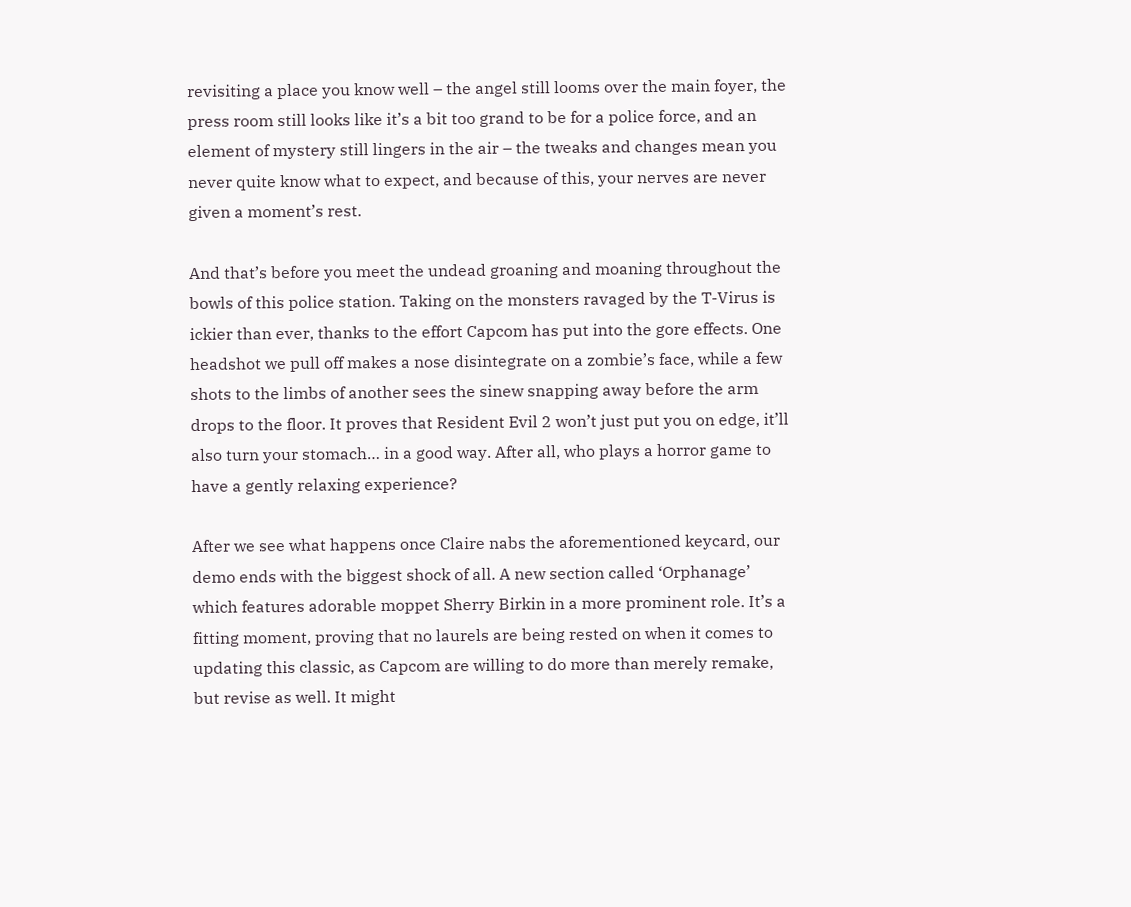revisiting a place you know well – the angel still looms over the main foyer, the press room still looks like it’s a bit too grand to be for a police force, and an element of mystery still lingers in the air – the tweaks and changes mean you never quite know what to expect, and because of this, your nerves are never given a moment’s rest.

And that’s before you meet the undead groaning and moaning throughout the bowls of this police station. Taking on the monsters ravaged by the T-Virus is ickier than ever, thanks to the effort Capcom has put into the gore effects. One headshot we pull off makes a nose disintegrate on a zombie’s face, while a few shots to the limbs of another sees the sinew snapping away before the arm drops to the floor. It proves that Resident Evil 2 won’t just put you on edge, it’ll also turn your stomach… in a good way. After all, who plays a horror game to have a gently relaxing experience?

After we see what happens once Claire nabs the aforementioned keycard, our demo ends with the biggest shock of all. A new section called ‘Orphanage’ which features adorable moppet Sherry Birkin in a more prominent role. It’s a fitting moment, proving that no laurels are being rested on when it comes to updating this classic, as Capcom are willing to do more than merely remake, but revise as well. It might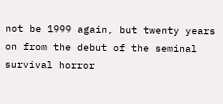not be 1999 again, but twenty years on from the debut of the seminal survival horror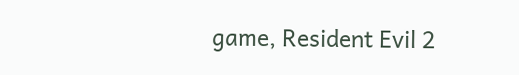game, Resident Evil 2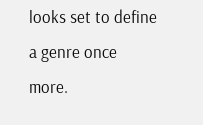looks set to define a genre once more.